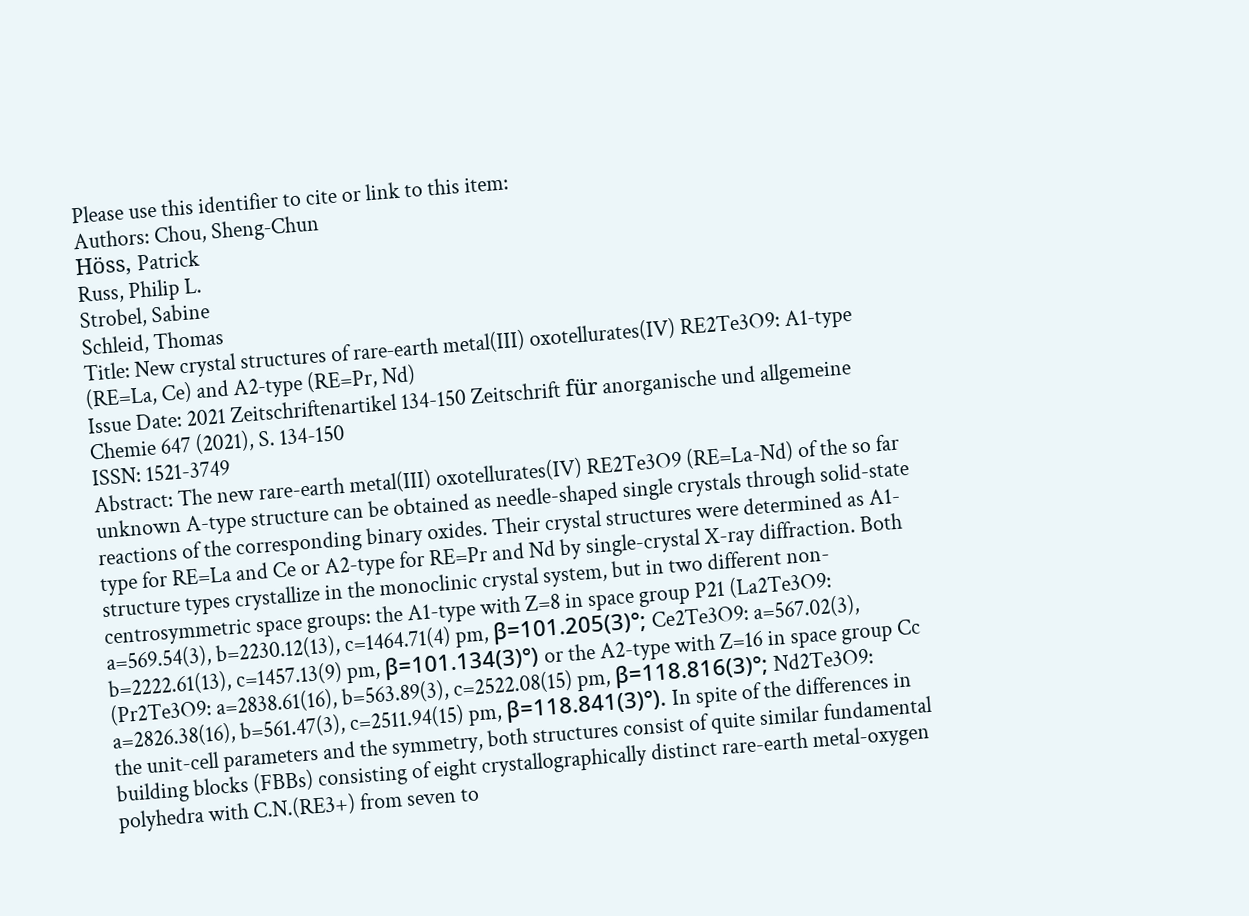Please use this identifier to cite or link to this item:
Authors: Chou, Sheng‐Chun
Höss, Patrick
Russ, Philip L.
Strobel, Sabine
Schleid, Thomas
Title: New crystal structures of rare‐earth metal(III) oxotellurates(IV) RE2Te3O9: A1‐type (RE=La, Ce) and A2‐type (RE=Pr, Nd)
Issue Date: 2021 Zeitschriftenartikel 134-150 Zeitschrift für anorganische und allgemeine Chemie 647 (2021), S. 134-150
ISSN: 1521-3749
Abstract: The new rare-earth metal(III) oxotellurates(IV) RE2Te3O9 (RE=La-Nd) of the so far unknown A-type structure can be obtained as needle-shaped single crystals through solid-state reactions of the corresponding binary oxides. Their crystal structures were determined as A1-type for RE=La and Ce or A2-type for RE=Pr and Nd by single-crystal X-ray diffraction. Both structure types crystallize in the monoclinic crystal system, but in two different non-centrosymmetric space groups: the A1-type with Z=8 in space group P21 (La2Te3O9: a=569.54(3), b=2230.12(13), c=1464.71(4) pm, β=101.205(3)°; Ce2Te3O9: a=567.02(3), b=2222.61(13), c=1457.13(9) pm, β=101.134(3)°) or the A2-type with Z=16 in space group Cc (Pr2Te3O9: a=2838.61(16), b=563.89(3), c=2522.08(15) pm, β=118.816(3)°; Nd2Te3O9: a=2826.38(16), b=561.47(3), c=2511.94(15) pm, β=118.841(3)°). In spite of the differences in the unit-cell parameters and the symmetry, both structures consist of quite similar fundamental building blocks (FBBs) consisting of eight crystallographically distinct rare-earth metal-oxygen polyhedra with C.N.(RE3+) from seven to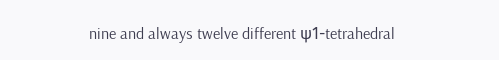nine and always twelve different ψ1-tetrahedral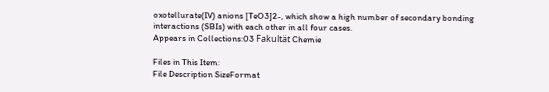oxotellurate(IV) anions [TeO3]2-, which show a high number of secondary bonding interactions (SBIs) with each other in all four cases.
Appears in Collections:03 Fakultät Chemie

Files in This Item:
File Description SizeFormat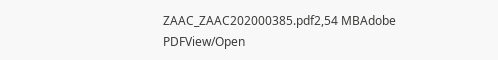ZAAC_ZAAC202000385.pdf2,54 MBAdobe PDFView/Open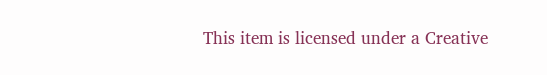This item is licensed under a Creative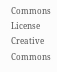Commons License Creative Commons